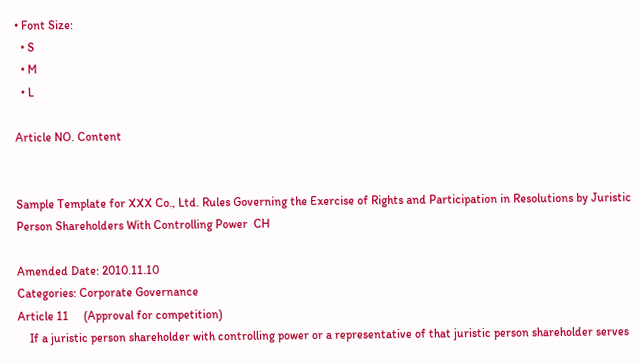• Font Size:
  • S
  • M
  • L

Article NO. Content


Sample Template for XXX Co., Ltd. Rules Governing the Exercise of Rights and Participation in Resolutions by Juristic Person Shareholders With Controlling Power  CH

Amended Date: 2010.11.10
Categories: Corporate Governance
Article 11     (Approval for competition)
    If a juristic person shareholder with controlling power or a representative of that juristic person shareholder serves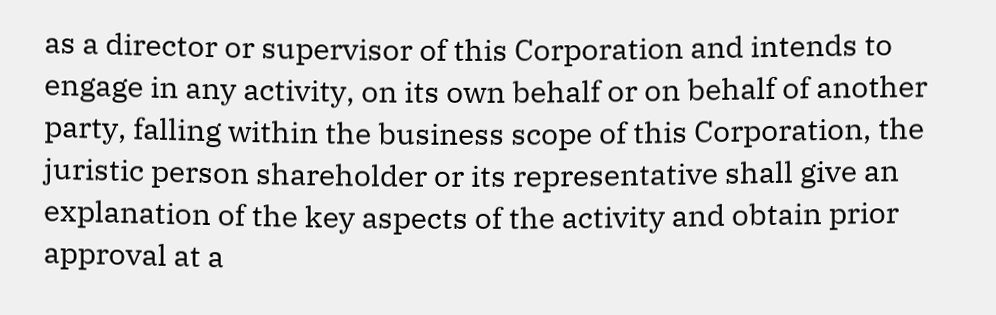as a director or supervisor of this Corporation and intends to engage in any activity, on its own behalf or on behalf of another party, falling within the business scope of this Corporation, the juristic person shareholder or its representative shall give an explanation of the key aspects of the activity and obtain prior approval at a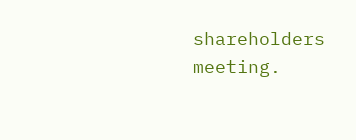shareholders meeting.